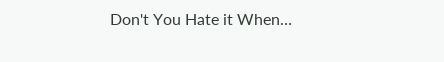Don't You Hate it When…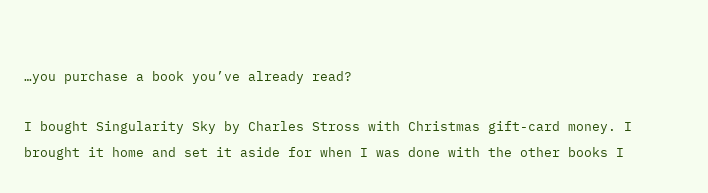…you purchase a book you’ve already read?

I bought Singularity Sky by Charles Stross with Christmas gift-card money. I brought it home and set it aside for when I was done with the other books I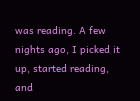was reading. A few nights ago, I picked it up, started reading, and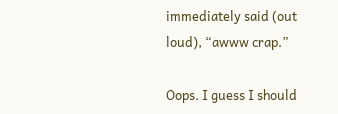immediately said (out loud), “awww crap.”

Oops. I guess I should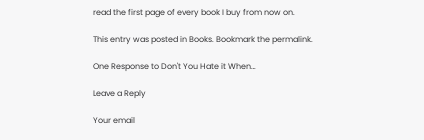read the first page of every book I buy from now on.

This entry was posted in Books. Bookmark the permalink.

One Response to Don't You Hate it When…

Leave a Reply

Your email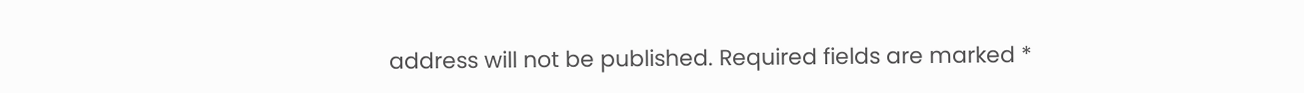address will not be published. Required fields are marked *